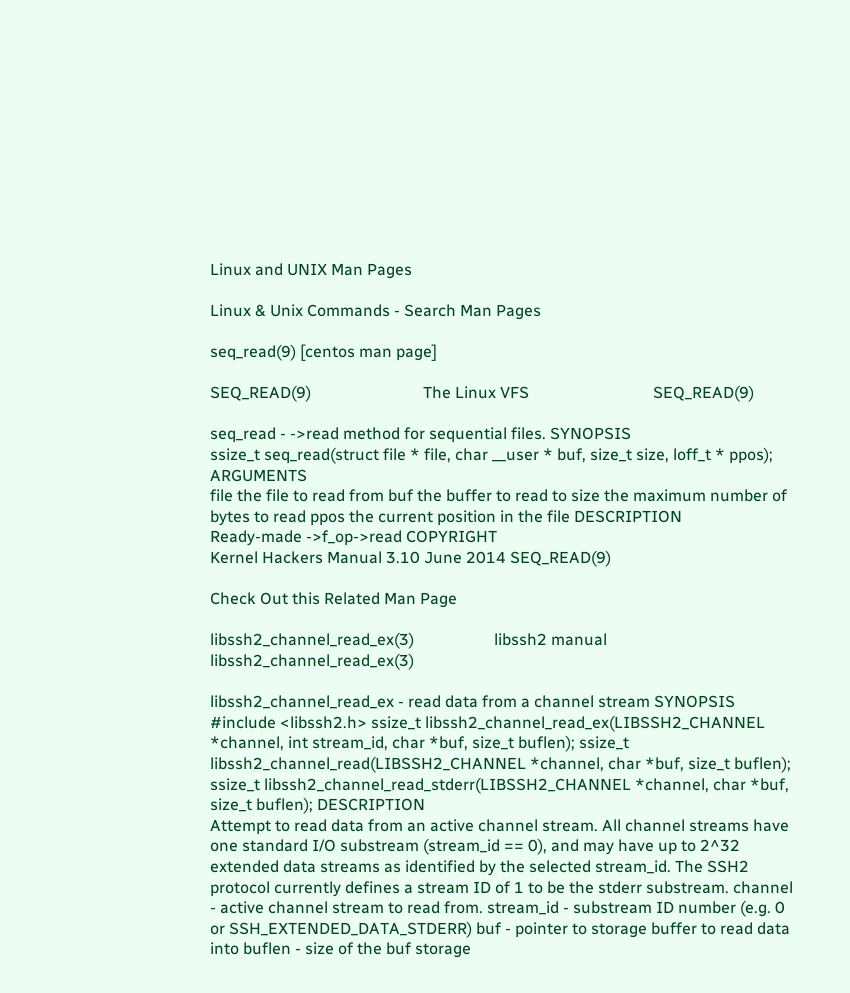Linux and UNIX Man Pages

Linux & Unix Commands - Search Man Pages

seq_read(9) [centos man page]

SEQ_READ(9)                            The Linux VFS                               SEQ_READ(9)

seq_read - ->read method for sequential files. SYNOPSIS
ssize_t seq_read(struct file * file, char __user * buf, size_t size, loff_t * ppos); ARGUMENTS
file the file to read from buf the buffer to read to size the maximum number of bytes to read ppos the current position in the file DESCRIPTION
Ready-made ->f_op->read COPYRIGHT
Kernel Hackers Manual 3.10 June 2014 SEQ_READ(9)

Check Out this Related Man Page

libssh2_channel_read_ex(3)                    libssh2 manual                    libssh2_channel_read_ex(3)

libssh2_channel_read_ex - read data from a channel stream SYNOPSIS
#include <libssh2.h> ssize_t libssh2_channel_read_ex(LIBSSH2_CHANNEL *channel, int stream_id, char *buf, size_t buflen); ssize_t libssh2_channel_read(LIBSSH2_CHANNEL *channel, char *buf, size_t buflen); ssize_t libssh2_channel_read_stderr(LIBSSH2_CHANNEL *channel, char *buf, size_t buflen); DESCRIPTION
Attempt to read data from an active channel stream. All channel streams have one standard I/O substream (stream_id == 0), and may have up to 2^32 extended data streams as identified by the selected stream_id. The SSH2 protocol currently defines a stream ID of 1 to be the stderr substream. channel - active channel stream to read from. stream_id - substream ID number (e.g. 0 or SSH_EXTENDED_DATA_STDERR) buf - pointer to storage buffer to read data into buflen - size of the buf storage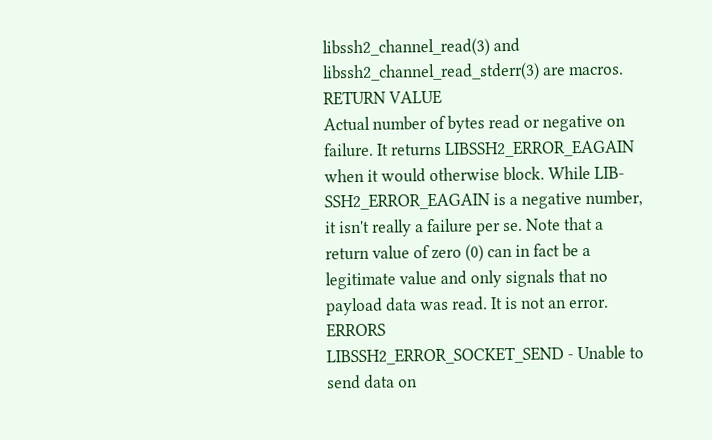libssh2_channel_read(3) and libssh2_channel_read_stderr(3) are macros. RETURN VALUE
Actual number of bytes read or negative on failure. It returns LIBSSH2_ERROR_EAGAIN when it would otherwise block. While LIB- SSH2_ERROR_EAGAIN is a negative number, it isn't really a failure per se. Note that a return value of zero (0) can in fact be a legitimate value and only signals that no payload data was read. It is not an error. ERRORS
LIBSSH2_ERROR_SOCKET_SEND - Unable to send data on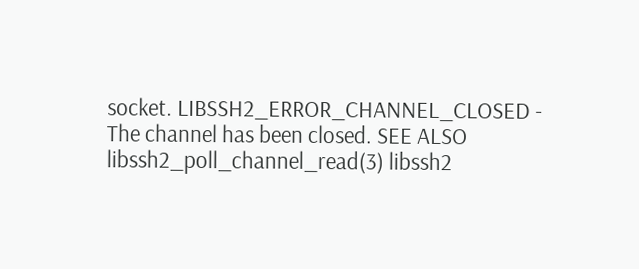socket. LIBSSH2_ERROR_CHANNEL_CLOSED - The channel has been closed. SEE ALSO
libssh2_poll_channel_read(3) libssh2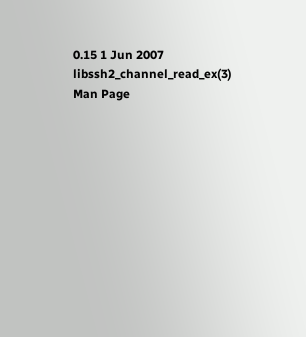0.15 1 Jun 2007 libssh2_channel_read_ex(3)
Man Page